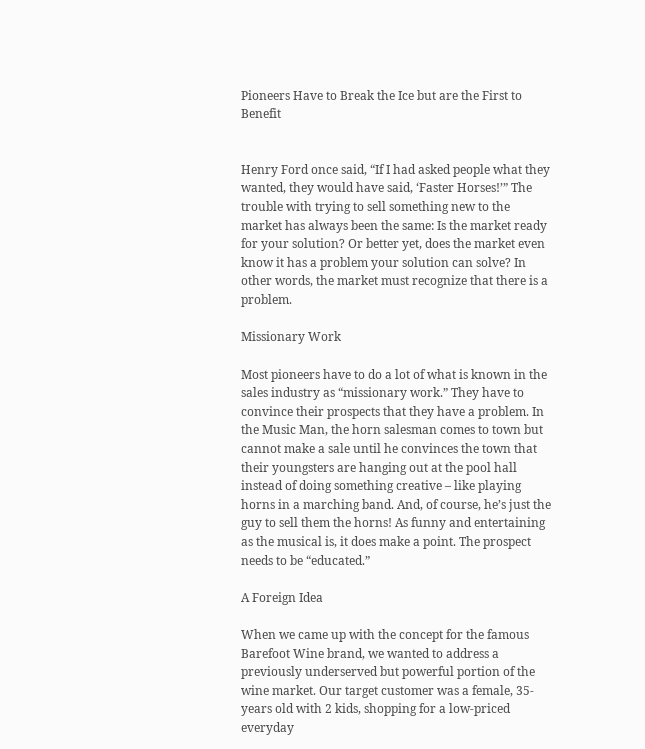Pioneers Have to Break the Ice but are the First to Benefit


Henry Ford once said, “If I had asked people what they wanted, they would have said, ‘Faster Horses!’” The trouble with trying to sell something new to the market has always been the same: Is the market ready for your solution? Or better yet, does the market even know it has a problem your solution can solve? In other words, the market must recognize that there is a problem.

Missionary Work

Most pioneers have to do a lot of what is known in the sales industry as “missionary work.” They have to convince their prospects that they have a problem. In the Music Man, the horn salesman comes to town but cannot make a sale until he convinces the town that their youngsters are hanging out at the pool hall instead of doing something creative – like playing horns in a marching band. And, of course, he’s just the guy to sell them the horns! As funny and entertaining as the musical is, it does make a point. The prospect needs to be “educated.”

A Foreign Idea

When we came up with the concept for the famous Barefoot Wine brand, we wanted to address a previously underserved but powerful portion of the wine market. Our target customer was a female, 35-years old with 2 kids, shopping for a low-priced everyday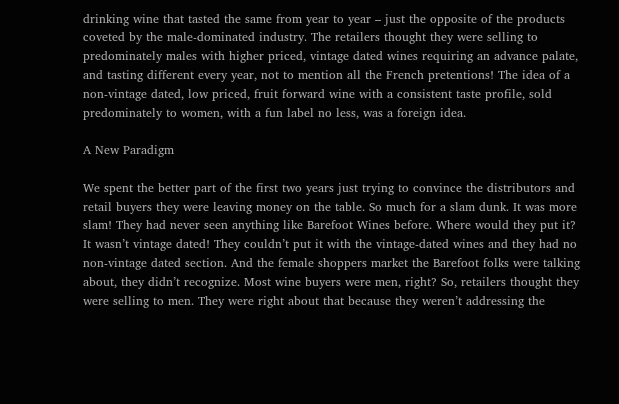drinking wine that tasted the same from year to year – just the opposite of the products coveted by the male-dominated industry. The retailers thought they were selling to predominately males with higher priced, vintage dated wines requiring an advance palate, and tasting different every year, not to mention all the French pretentions! The idea of a non-vintage dated, low priced, fruit forward wine with a consistent taste profile, sold predominately to women, with a fun label no less, was a foreign idea.

A New Paradigm

We spent the better part of the first two years just trying to convince the distributors and retail buyers they were leaving money on the table. So much for a slam dunk. It was more slam! They had never seen anything like Barefoot Wines before. Where would they put it? It wasn’t vintage dated! They couldn’t put it with the vintage-dated wines and they had no non-vintage dated section. And the female shoppers market the Barefoot folks were talking about, they didn’t recognize. Most wine buyers were men, right? So, retailers thought they were selling to men. They were right about that because they weren’t addressing the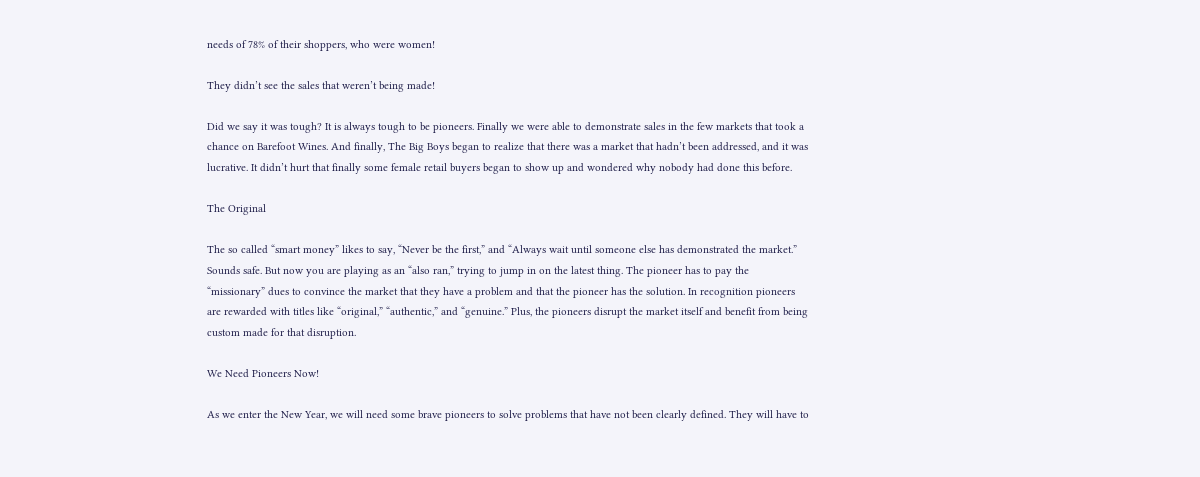needs of 78% of their shoppers, who were women!

They didn’t see the sales that weren’t being made!

Did we say it was tough? It is always tough to be pioneers. Finally we were able to demonstrate sales in the few markets that took a chance on Barefoot Wines. And finally, The Big Boys began to realize that there was a market that hadn’t been addressed, and it was lucrative. It didn’t hurt that finally some female retail buyers began to show up and wondered why nobody had done this before.

The Original

The so called “smart money” likes to say, “Never be the first,” and “Always wait until someone else has demonstrated the market.” Sounds safe. But now you are playing as an “also ran,” trying to jump in on the latest thing. The pioneer has to pay the “missionary” dues to convince the market that they have a problem and that the pioneer has the solution. In recognition pioneers are rewarded with titles like “original,” “authentic,” and “genuine.” Plus, the pioneers disrupt the market itself and benefit from being custom made for that disruption.

We Need Pioneers Now!

As we enter the New Year, we will need some brave pioneers to solve problems that have not been clearly defined. They will have to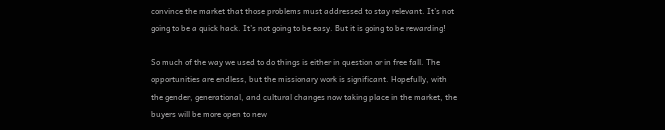convince the market that those problems must addressed to stay relevant. It’s not going to be a quick hack. It’s not going to be easy. But it is going to be rewarding!

So much of the way we used to do things is either in question or in free fall. The opportunities are endless, but the missionary work is significant. Hopefully, with the gender, generational, and cultural changes now taking place in the market, the buyers will be more open to new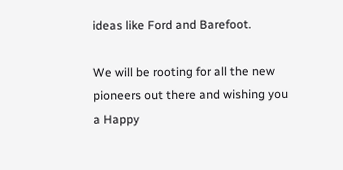ideas like Ford and Barefoot.

We will be rooting for all the new pioneers out there and wishing you a Happy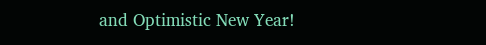and Optimistic New Year!